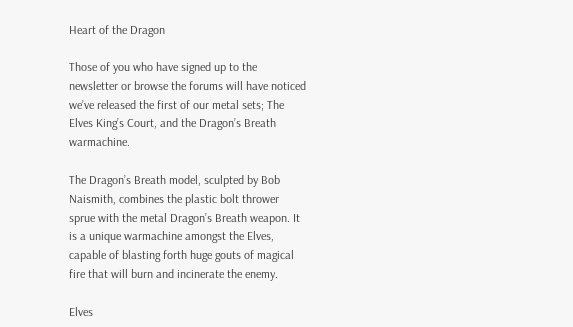Heart of the Dragon

Those of you who have signed up to the newsletter or browse the forums will have noticed we’ve released the first of our metal sets; The Elves King’s Court, and the Dragon’s Breath warmachine.

The Dragon’s Breath model, sculpted by Bob Naismith, combines the plastic bolt thrower sprue with the metal Dragon’s Breath weapon. It is a unique warmachine amongst the Elves, capable of blasting forth huge gouts of magical fire that will burn and incinerate the enemy.

Elves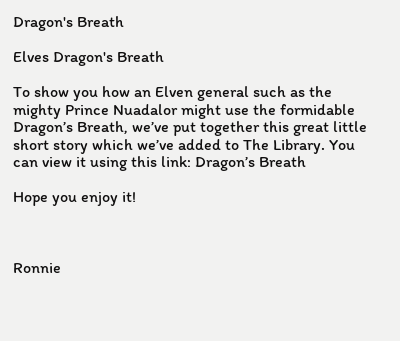Dragon's Breath

Elves Dragon's Breath

To show you how an Elven general such as the mighty Prince Nuadalor might use the formidable Dragon’s Breath, we’ve put together this great little short story which we’ve added to The Library. You can view it using this link: Dragon’s Breath

Hope you enjoy it!



Ronnie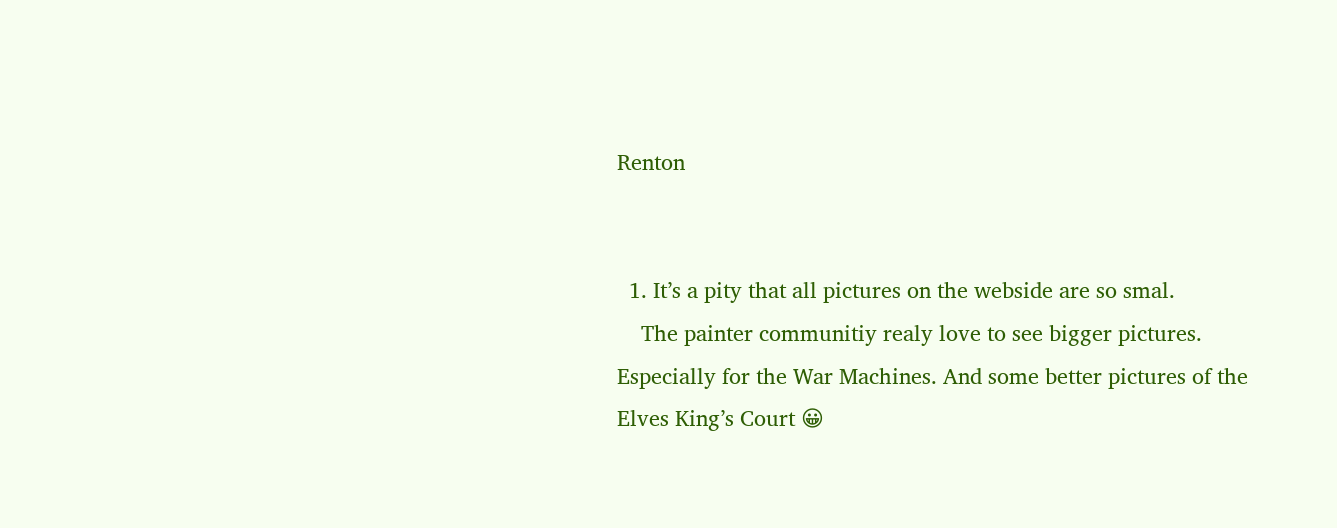Renton


  1. It’s a pity that all pictures on the webside are so smal.
    The painter communitiy realy love to see bigger pictures. Especially for the War Machines. And some better pictures of the Elves King’s Court 😀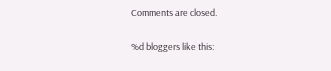Comments are closed.

%d bloggers like this: